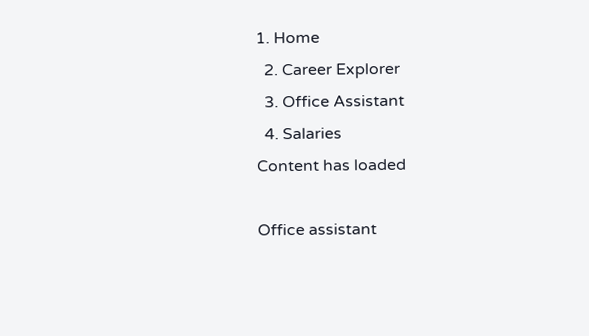1. Home
  2. Career Explorer
  3. Office Assistant
  4. Salaries
Content has loaded

Office assistant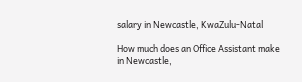salary in Newcastle, KwaZulu-Natal

How much does an Office Assistant make in Newcastle,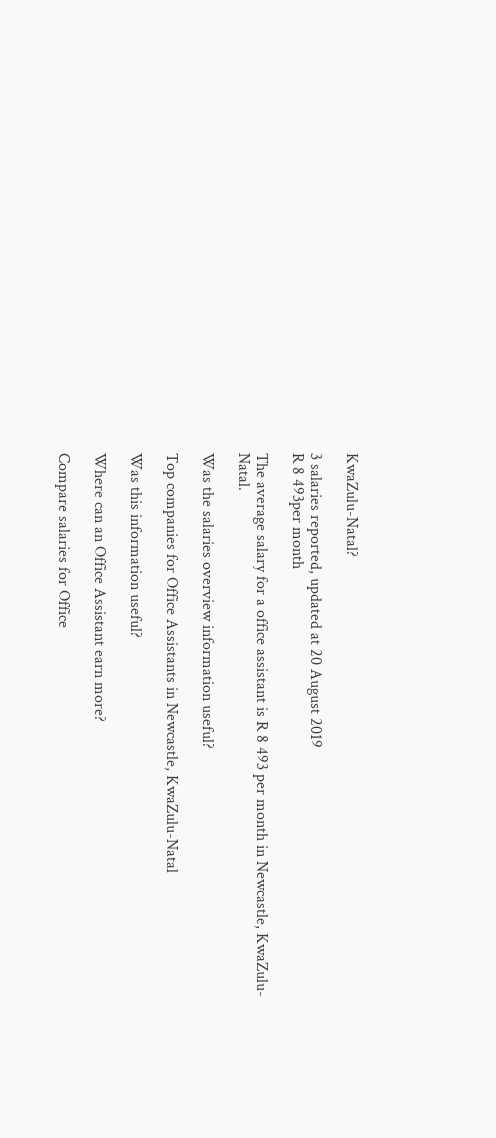KwaZulu-Natal?

3 salaries reported, updated at 20 August 2019
R 8 493per month

The average salary for a office assistant is R 8 493 per month in Newcastle, KwaZulu-Natal.

Was the salaries overview information useful?

Top companies for Office Assistants in Newcastle, KwaZulu-Natal

Was this information useful?

Where can an Office Assistant earn more?

Compare salaries for Office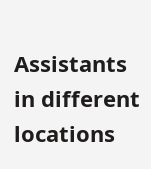Assistants in different locations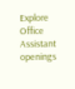Explore Office Assistant openings